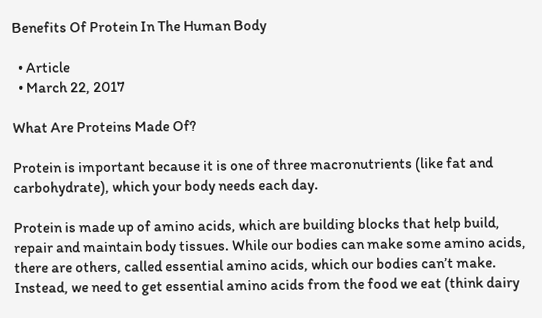Benefits Of Protein In The Human Body

  • Article
  • March 22, 2017

What Are Proteins Made Of?

Protein is important because it is one of three macronutrients (like fat and carbohydrate), which your body needs each day.

Protein is made up of amino acids, which are building blocks that help build, repair and maintain body tissues. While our bodies can make some amino acids, there are others, called essential amino acids, which our bodies can’t make. Instead, we need to get essential amino acids from the food we eat (think dairy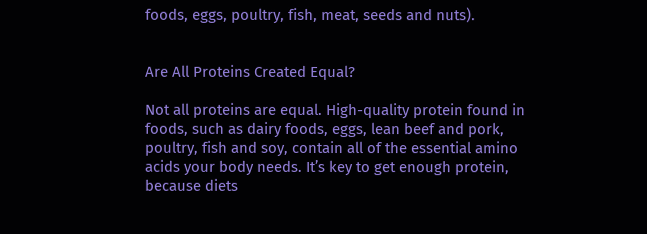foods, eggs, poultry, fish, meat, seeds and nuts).


Are All Proteins Created Equal?

Not all proteins are equal. High-quality protein found in foods, such as dairy foods, eggs, lean beef and pork, poultry, fish and soy, contain all of the essential amino acids your body needs. It’s key to get enough protein, because diets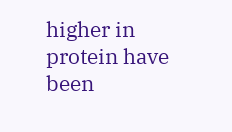higher in protein have been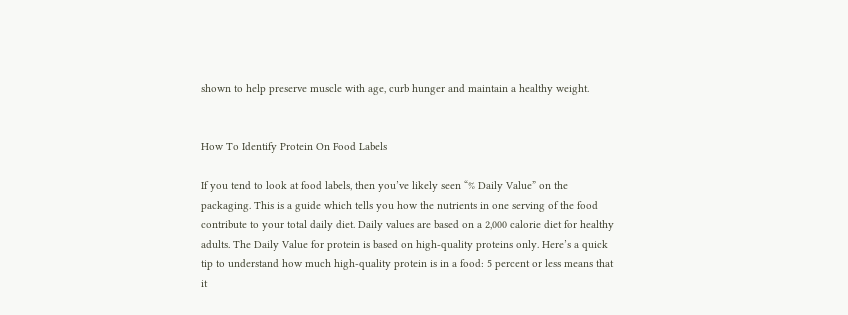shown to help preserve muscle with age, curb hunger and maintain a healthy weight.


How To Identify Protein On Food Labels

If you tend to look at food labels, then you’ve likely seen “% Daily Value” on the packaging. This is a guide which tells you how the nutrients in one serving of the food contribute to your total daily diet. Daily values are based on a 2,000 calorie diet for healthy adults. The Daily Value for protein is based on high-quality proteins only. Here’s a quick tip to understand how much high-quality protein is in a food: 5 percent or less means that it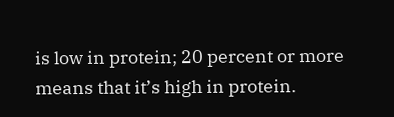is low in protein; 20 percent or more means that it’s high in protein.